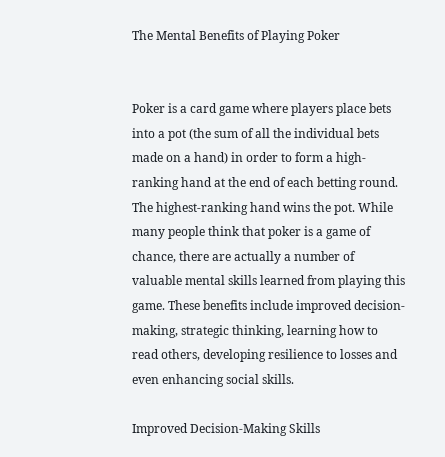The Mental Benefits of Playing Poker


Poker is a card game where players place bets into a pot (the sum of all the individual bets made on a hand) in order to form a high-ranking hand at the end of each betting round. The highest-ranking hand wins the pot. While many people think that poker is a game of chance, there are actually a number of valuable mental skills learned from playing this game. These benefits include improved decision-making, strategic thinking, learning how to read others, developing resilience to losses and even enhancing social skills.

Improved Decision-Making Skills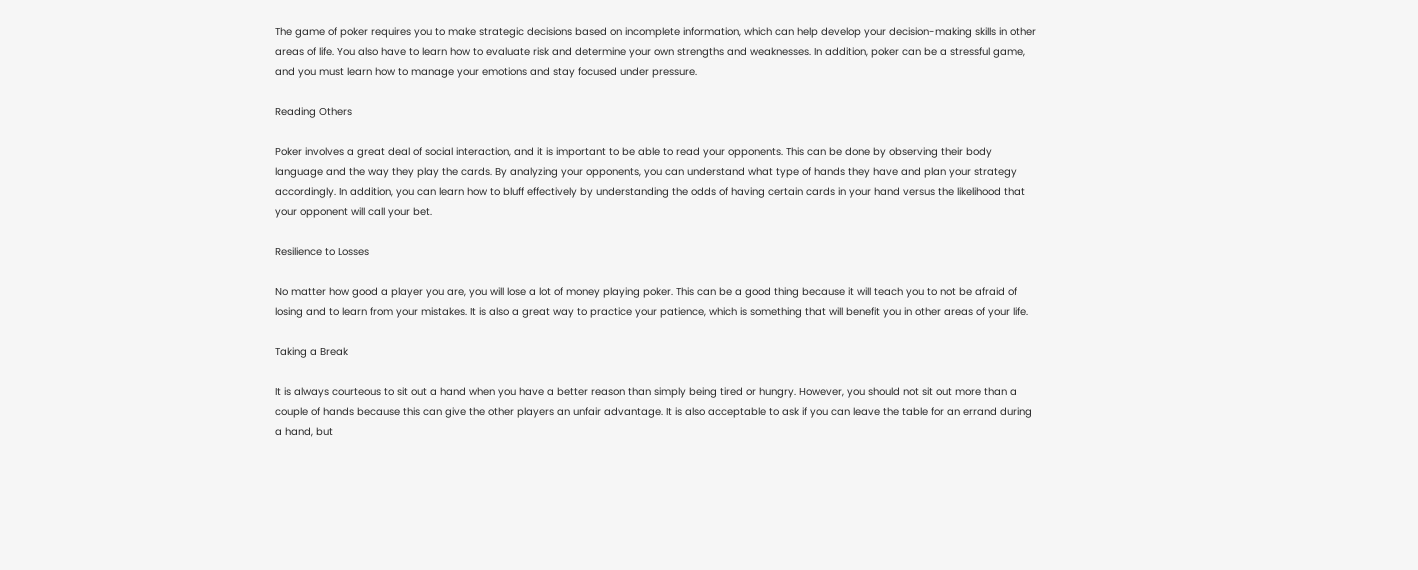The game of poker requires you to make strategic decisions based on incomplete information, which can help develop your decision-making skills in other areas of life. You also have to learn how to evaluate risk and determine your own strengths and weaknesses. In addition, poker can be a stressful game, and you must learn how to manage your emotions and stay focused under pressure.

Reading Others

Poker involves a great deal of social interaction, and it is important to be able to read your opponents. This can be done by observing their body language and the way they play the cards. By analyzing your opponents, you can understand what type of hands they have and plan your strategy accordingly. In addition, you can learn how to bluff effectively by understanding the odds of having certain cards in your hand versus the likelihood that your opponent will call your bet.

Resilience to Losses

No matter how good a player you are, you will lose a lot of money playing poker. This can be a good thing because it will teach you to not be afraid of losing and to learn from your mistakes. It is also a great way to practice your patience, which is something that will benefit you in other areas of your life.

Taking a Break

It is always courteous to sit out a hand when you have a better reason than simply being tired or hungry. However, you should not sit out more than a couple of hands because this can give the other players an unfair advantage. It is also acceptable to ask if you can leave the table for an errand during a hand, but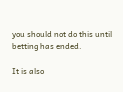you should not do this until betting has ended.

It is also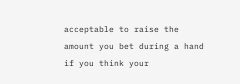acceptable to raise the amount you bet during a hand if you think your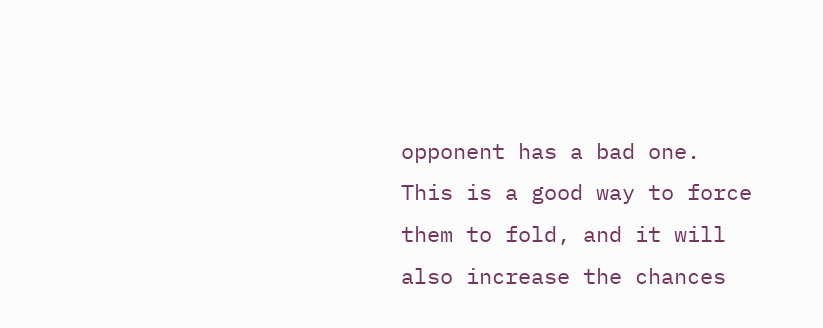opponent has a bad one. This is a good way to force them to fold, and it will also increase the chances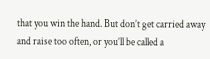that you win the hand. But don’t get carried away and raise too often, or you’ll be called a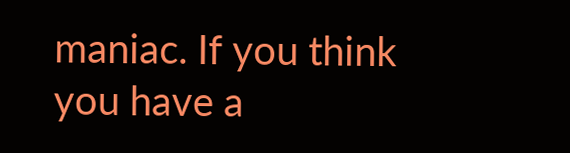maniac. If you think you have a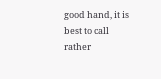good hand, it is best to call rather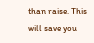than raise. This will save you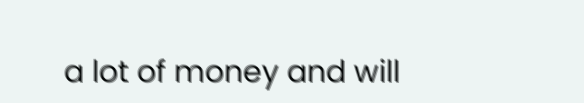a lot of money and will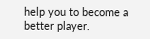help you to become a better player.